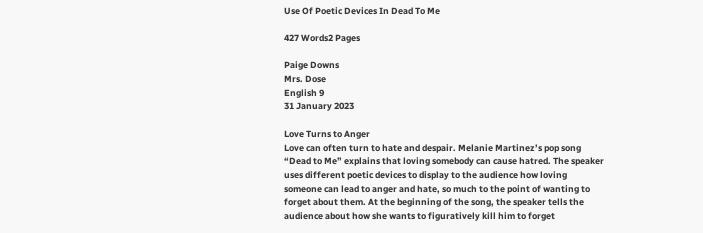Use Of Poetic Devices In Dead To Me

427 Words2 Pages

Paige Downs
Mrs. Dose
English 9
31 January 2023

Love Turns to Anger
Love can often turn to hate and despair. Melanie Martinez’s pop song “Dead to Me” explains that loving somebody can cause hatred. The speaker uses different poetic devices to display to the audience how loving someone can lead to anger and hate, so much to the point of wanting to forget about them. At the beginning of the song, the speaker tells the audience about how she wants to figuratively kill him to forget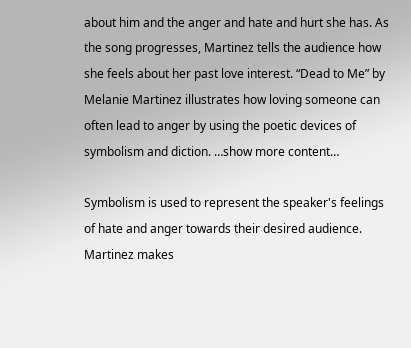about him and the anger and hate and hurt she has. As the song progresses, Martinez tells the audience how she feels about her past love interest. “Dead to Me” by Melanie Martinez illustrates how loving someone can often lead to anger by using the poetic devices of symbolism and diction. …show more content…

Symbolism is used to represent the speaker's feelings of hate and anger towards their desired audience. Martinez makes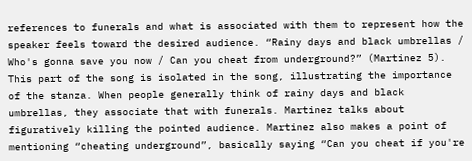references to funerals and what is associated with them to represent how the speaker feels toward the desired audience. “Rainy days and black umbrellas / Who's gonna save you now / Can you cheat from underground?” (Martinez 5). This part of the song is isolated in the song, illustrating the importance of the stanza. When people generally think of rainy days and black umbrellas, they associate that with funerals. Martinez talks about figuratively killing the pointed audience. Martinez also makes a point of mentioning “cheating underground”, basically saying “Can you cheat if you're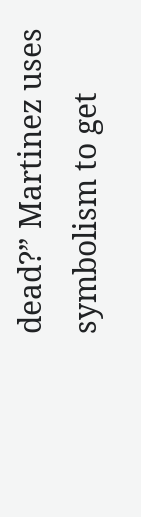dead?” Martinez uses symbolism to get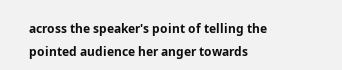across the speaker's point of telling the pointed audience her anger towards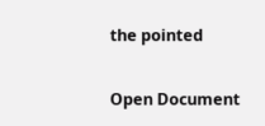the pointed

Open Document